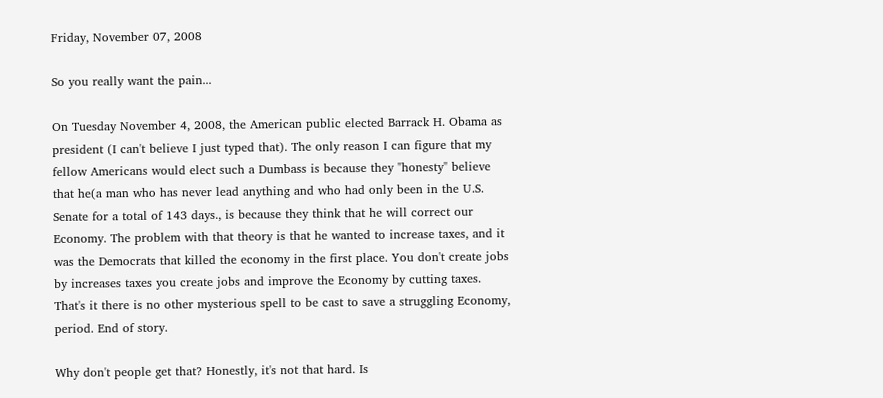Friday, November 07, 2008

So you really want the pain...

On Tuesday November 4, 2008, the American public elected Barrack H. Obama as president (I can't believe I just typed that). The only reason I can figure that my fellow Americans would elect such a Dumbass is because they "honesty" believe that he(a man who has never lead anything and who had only been in the U.S. Senate for a total of 143 days., is because they think that he will correct our Economy. The problem with that theory is that he wanted to increase taxes, and it was the Democrats that killed the economy in the first place. You don't create jobs by increases taxes you create jobs and improve the Economy by cutting taxes. That's it there is no other mysterious spell to be cast to save a struggling Economy, period. End of story.

Why don't people get that? Honestly, it's not that hard. Is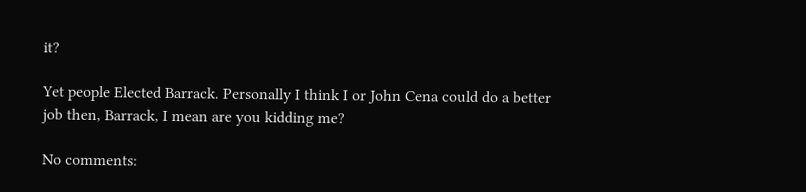it?

Yet people Elected Barrack. Personally I think I or John Cena could do a better job then, Barrack, I mean are you kidding me?

No comments: